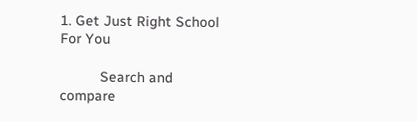1. Get Just Right School For You

          Search and compare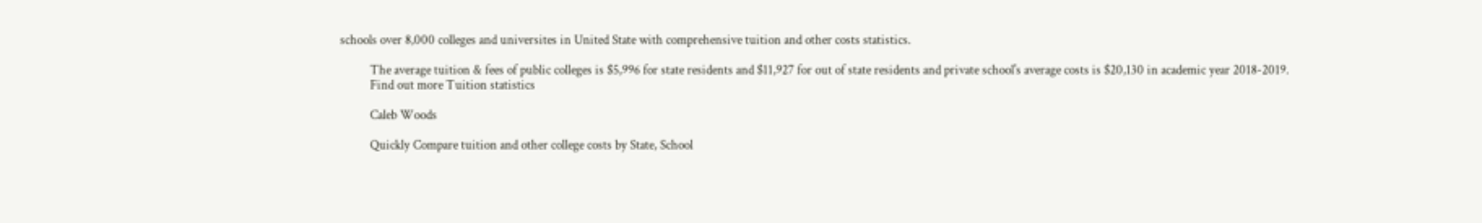schools over 8,000 colleges and universites in United State with comprehensive tuition and other costs statistics.

          The average tuition & fees of public colleges is $5,996 for state residents and $11,927 for out of state residents and private school's average costs is $20,130 in academic year 2018-2019.
          Find out more Tuition statistics

          Caleb Woods

          Quickly Compare tuition and other college costs by State, School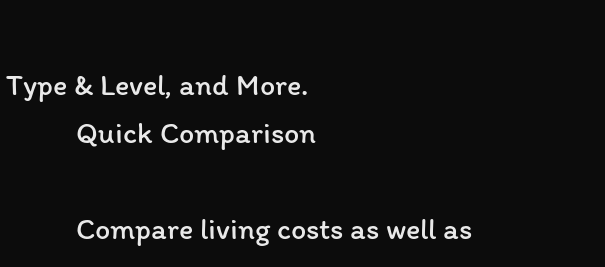Type & Level, and More.
          Quick Comparison

          Compare living costs as well as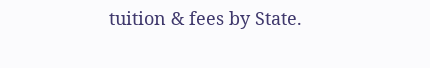tuition & fees by State.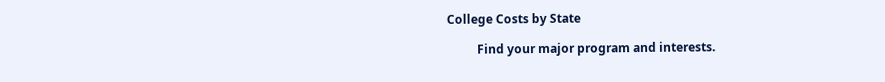College Costs by State

          Find your major program and interests.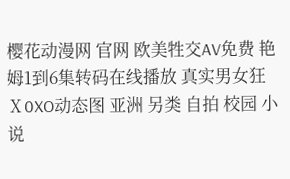樱花动漫网 官网 欧美牲交AV免费 艳姆1到6集转码在线播放 真实男女狂Ⅹ0XO动态图 亚洲 另类 自拍 校园 小说